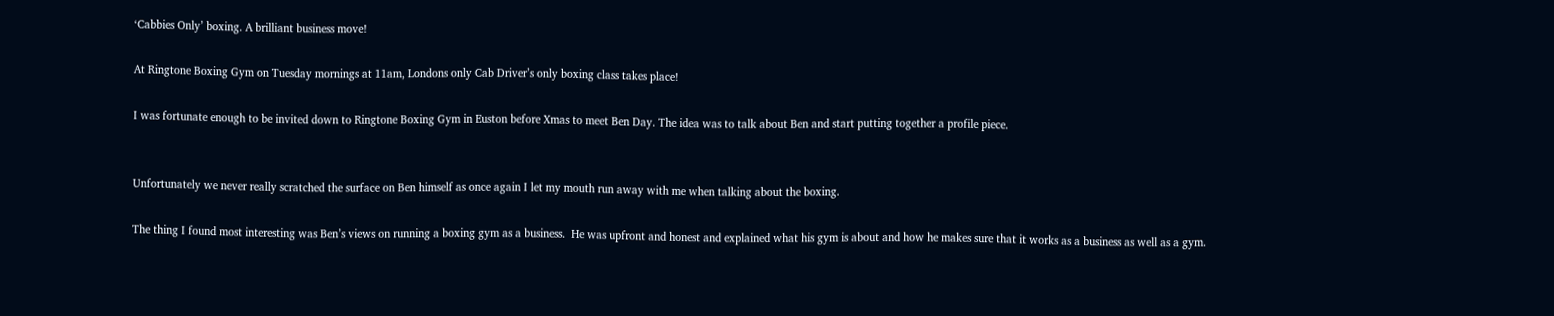‘Cabbies Only’ boxing. A brilliant business move!

At Ringtone Boxing Gym on Tuesday mornings at 11am, Londons only Cab Driver’s only boxing class takes place!

I was fortunate enough to be invited down to Ringtone Boxing Gym in Euston before Xmas to meet Ben Day. The idea was to talk about Ben and start putting together a profile piece.


Unfortunately we never really scratched the surface on Ben himself as once again I let my mouth run away with me when talking about the boxing.

The thing I found most interesting was Ben’s views on running a boxing gym as a business.  He was upfront and honest and explained what his gym is about and how he makes sure that it works as a business as well as a gym.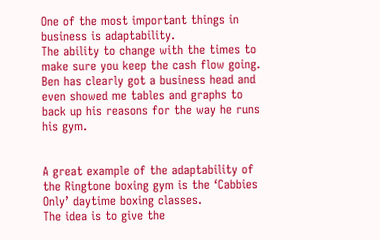One of the most important things in business is adaptability.
The ability to change with the times to make sure you keep the cash flow going. Ben has clearly got a business head and even showed me tables and graphs to back up his reasons for the way he runs his gym.


A great example of the adaptability of the Ringtone boxing gym is the ‘Cabbies Only’ daytime boxing classes.
The idea is to give the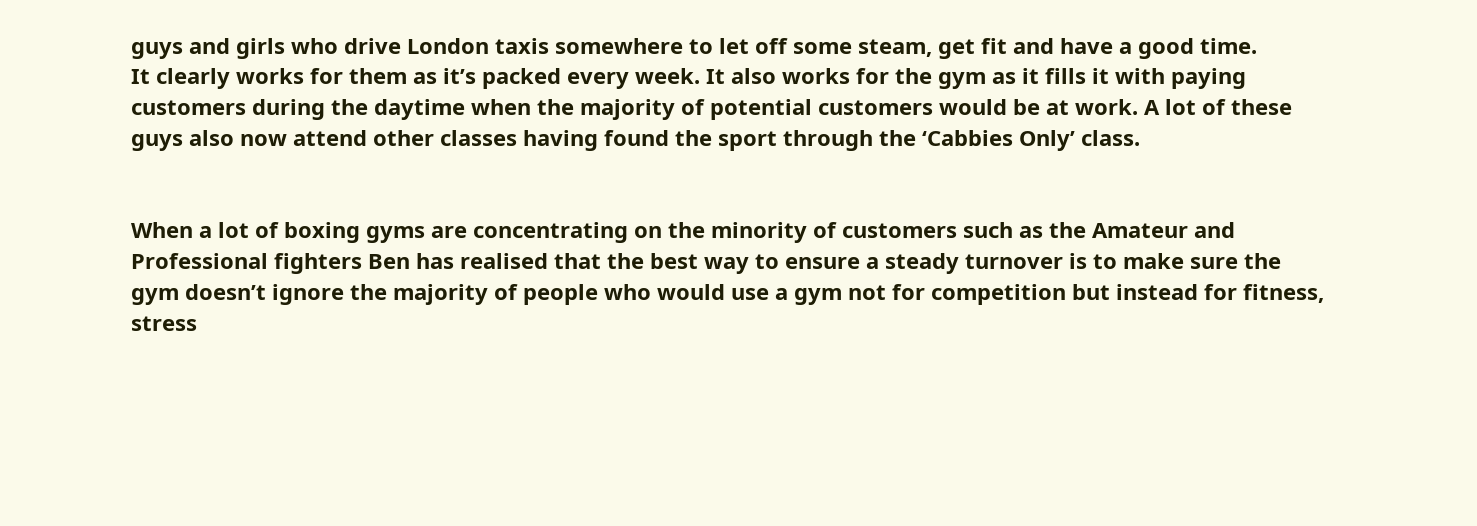guys and girls who drive London taxis somewhere to let off some steam, get fit and have a good time.
It clearly works for them as it’s packed every week. It also works for the gym as it fills it with paying customers during the daytime when the majority of potential customers would be at work. A lot of these guys also now attend other classes having found the sport through the ‘Cabbies Only’ class.


When a lot of boxing gyms are concentrating on the minority of customers such as the Amateur and Professional fighters Ben has realised that the best way to ensure a steady turnover is to make sure the gym doesn’t ignore the majority of people who would use a gym not for competition but instead for fitness, stress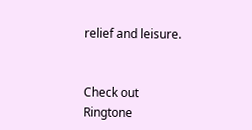relief and leisure.


Check out Ringtone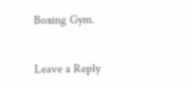Boxing Gym.


Leave a Reply